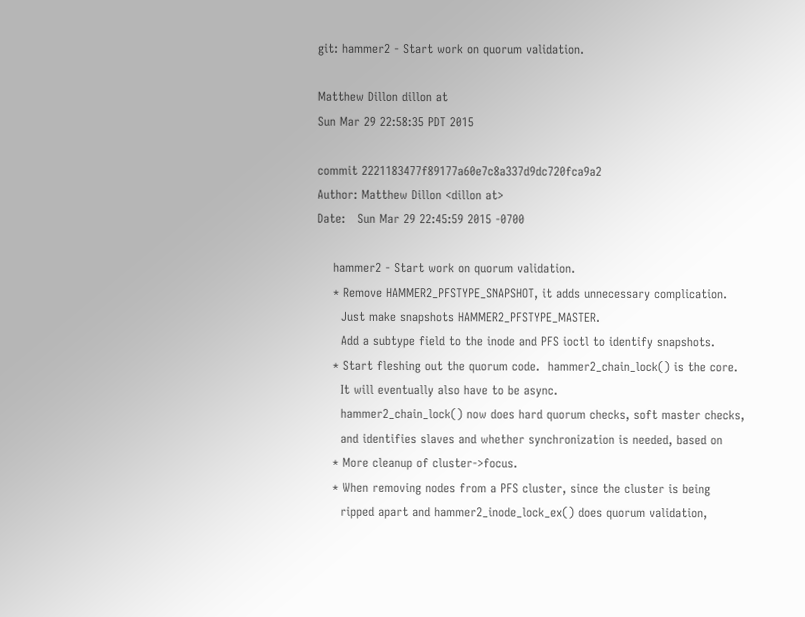git: hammer2 - Start work on quorum validation.

Matthew Dillon dillon at
Sun Mar 29 22:58:35 PDT 2015

commit 2221183477f89177a60e7c8a337d9dc720fca9a2
Author: Matthew Dillon <dillon at>
Date:   Sun Mar 29 22:45:59 2015 -0700

    hammer2 - Start work on quorum validation.
    * Remove HAMMER2_PFSTYPE_SNAPSHOT, it adds unnecessary complication.
      Just make snapshots HAMMER2_PFSTYPE_MASTER.
      Add a subtype field to the inode and PFS ioctl to identify snapshots.
    * Start fleshing out the quorum code.  hammer2_chain_lock() is the core.
      It will eventually also have to be async.
      hammer2_chain_lock() now does hard quorum checks, soft master checks,
      and identifies slaves and whether synchronization is needed, based on
    * More cleanup of cluster->focus.
    * When removing nodes from a PFS cluster, since the cluster is being
      ripped apart and hammer2_inode_lock_ex() does quorum validation,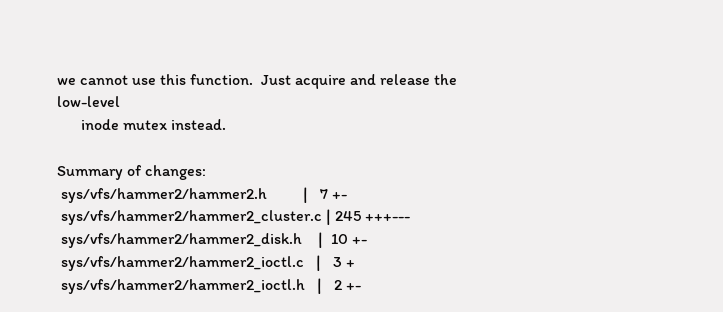we cannot use this function.  Just acquire and release the low-level
      inode mutex instead.

Summary of changes:
 sys/vfs/hammer2/hammer2.h         |   7 +-
 sys/vfs/hammer2/hammer2_cluster.c | 245 +++---
 sys/vfs/hammer2/hammer2_disk.h    |  10 +-
 sys/vfs/hammer2/hammer2_ioctl.c   |   3 +
 sys/vfs/hammer2/hammer2_ioctl.h   |   2 +-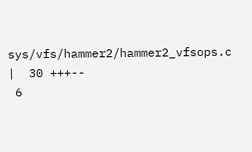sys/vfs/hammer2/hammer2_vfsops.c  |  30 +++--
 6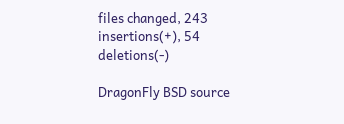files changed, 243 insertions(+), 54 deletions(-)

DragonFly BSD source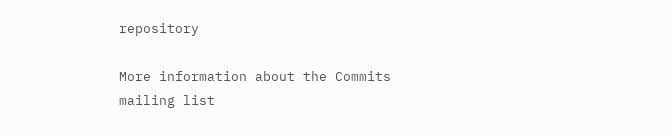repository

More information about the Commits mailing list